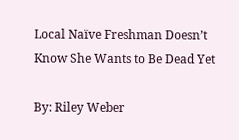Local Naïve Freshman Doesn’t Know She Wants to Be Dead Yet

By: Riley Weber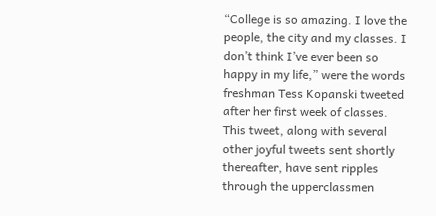“College is so amazing. I love the people, the city and my classes. I don’t think I’ve ever been so happy in my life,” were the words freshman Tess Kopanski tweeted after her first week of classes. This tweet, along with several other joyful tweets sent shortly thereafter, have sent ripples through the upperclassmen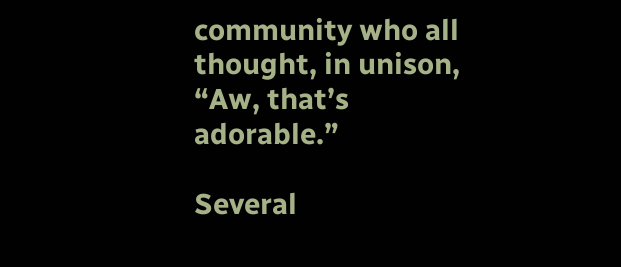community who all thought, in unison, “Aw, that’s adorable.”

Several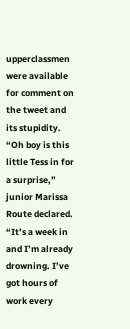upperclassmen were available for comment on the tweet and its stupidity. “Oh boy is this little Tess in for a surprise,” junior Marissa Route declared. “It’s a week in and I’m already drowning. I’ve got hours of work every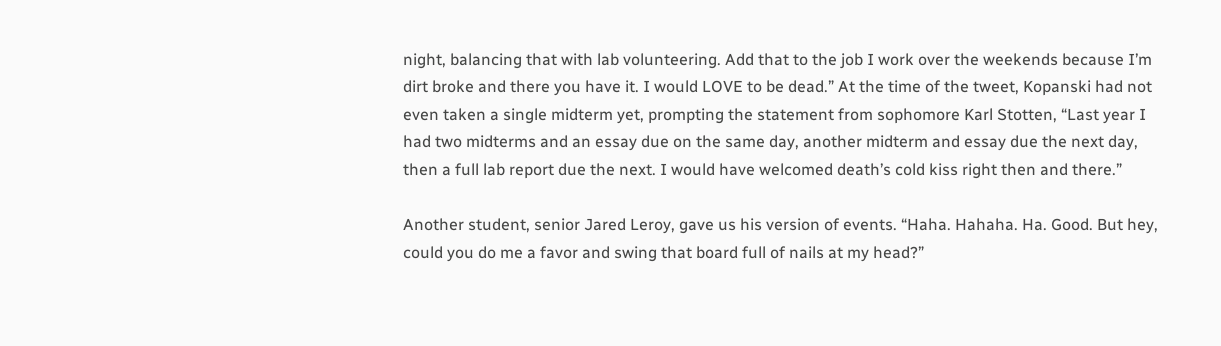night, balancing that with lab volunteering. Add that to the job I work over the weekends because I’m dirt broke and there you have it. I would LOVE to be dead.” At the time of the tweet, Kopanski had not even taken a single midterm yet, prompting the statement from sophomore Karl Stotten, “Last year I had two midterms and an essay due on the same day, another midterm and essay due the next day, then a full lab report due the next. I would have welcomed death’s cold kiss right then and there.”

Another student, senior Jared Leroy, gave us his version of events. “Haha. Hahaha. Ha. Good. But hey, could you do me a favor and swing that board full of nails at my head?”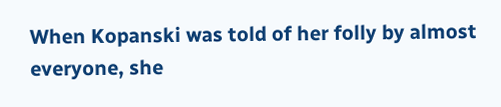When Kopanski was told of her folly by almost everyone, she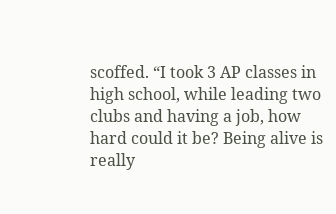scoffed. “I took 3 AP classes in high school, while leading two clubs and having a job, how hard could it be? Being alive is really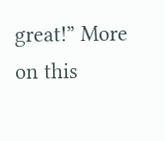great!” More on this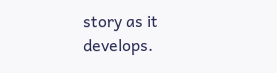story as it develops.